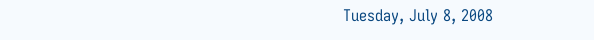Tuesday, July 8, 2008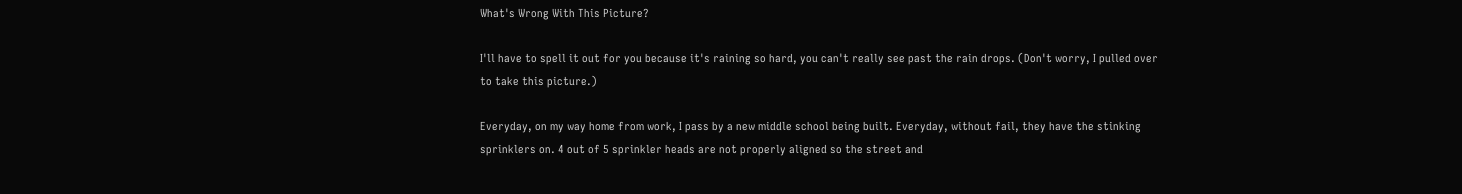What's Wrong With This Picture?

I'll have to spell it out for you because it's raining so hard, you can't really see past the rain drops. (Don't worry, I pulled over to take this picture.)

Everyday, on my way home from work, I pass by a new middle school being built. Everyday, without fail, they have the stinking sprinklers on. 4 out of 5 sprinkler heads are not properly aligned so the street and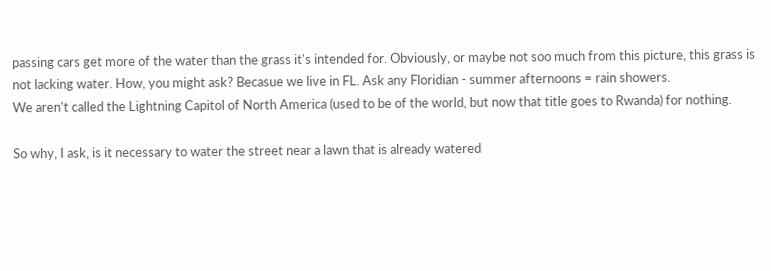passing cars get more of the water than the grass it's intended for. Obviously, or maybe not soo much from this picture, this grass is not lacking water. How, you might ask? Becasue we live in FL. Ask any Floridian - summer afternoons = rain showers.
We aren't called the Lightning Capitol of North America (used to be of the world, but now that title goes to Rwanda) for nothing.

So why, I ask, is it necessary to water the street near a lawn that is already watered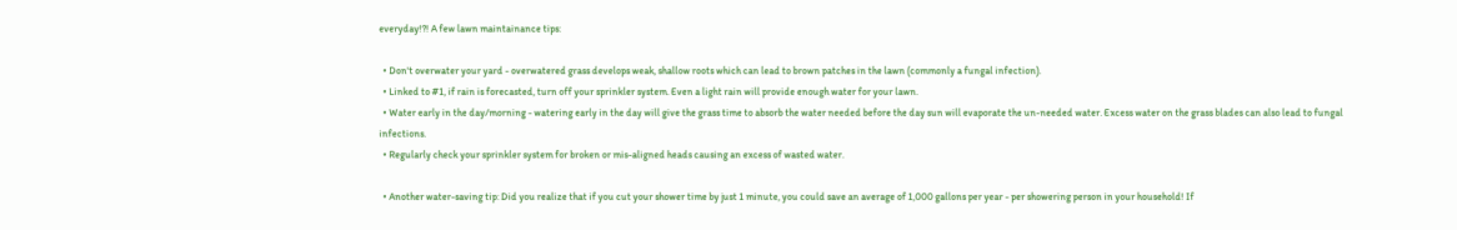everyday!?! A few lawn maintainance tips:

  • Don't overwater your yard - overwatered grass develops weak, shallow roots which can lead to brown patches in the lawn (commonly a fungal infection).
  • Linked to #1, if rain is forecasted, turn off your sprinkler system. Even a light rain will provide enough water for your lawn.
  • Water early in the day/morning - watering early in the day will give the grass time to absorb the water needed before the day sun will evaporate the un-needed water. Excess water on the grass blades can also lead to fungal infections.
  • Regularly check your sprinkler system for broken or mis-aligned heads causing an excess of wasted water.

  • Another water-saving tip: Did you realize that if you cut your shower time by just 1 minute, you could save an average of 1,000 gallons per year - per showering person in your household! If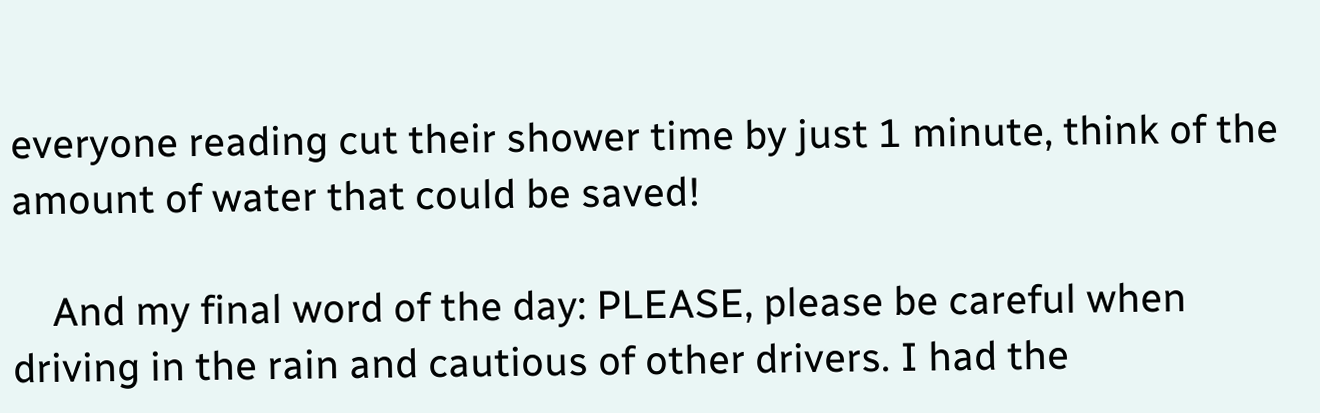everyone reading cut their shower time by just 1 minute, think of the amount of water that could be saved!

    And my final word of the day: PLEASE, please be careful when driving in the rain and cautious of other drivers. I had the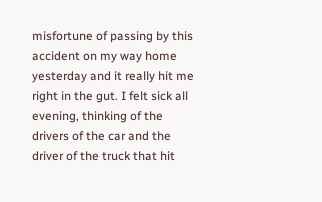misfortune of passing by this accident on my way home yesterday and it really hit me right in the gut. I felt sick all evening, thinking of the drivers of the car and the driver of the truck that hit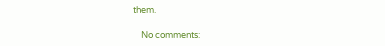them.

    No comments: